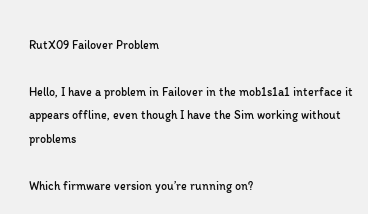RutX09 Failover Problem

Hello, I have a problem in Failover in the mob1s1a1 interface it appears offline, even though I have the Sim working without problems

Which firmware version you’re running on?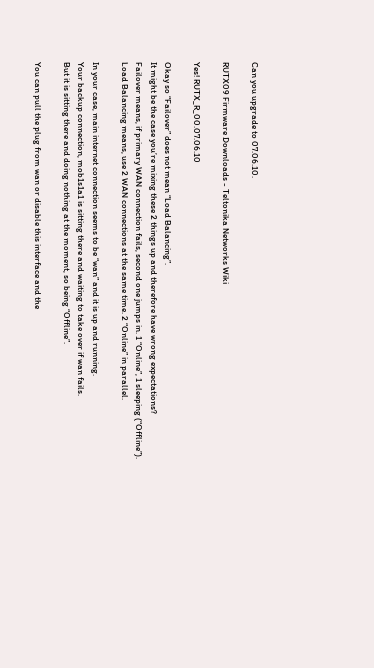Can you upgrade to 07.06.10.

RUTX09 Firmware Downloads - Teltonika Networks Wiki

Yes! RUTX_R_00.07.06.10

Okay so “Failover” does not mean “Load Balancing”.
It might be the case you’re mixing these 2 things up and therefore have wrong expectations?
Failover means, if primary WAN connection fails, second one jumps in. 1 “Online”, 1 sleeping (“Offline”).
Load Balancing means, use 2 WAN connections at the same time. 2 “Online” in parallel.

In your case, main internet connection seems to be “wan” and it is up and running.
Your backup connection, mob1s1a1 is sitting there and waiting to take over if wan fails.
But it is sitting there and doing nothing at the moment, so being “Offline”.

You can pull the plug from wan or disable this interface and the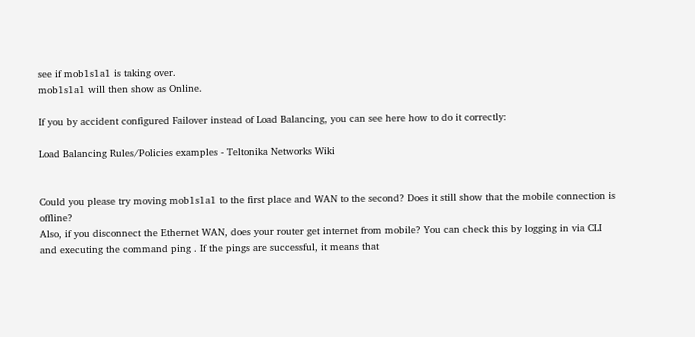see if mob1s1a1 is taking over.
mob1s1a1 will then show as Online.

If you by accident configured Failover instead of Load Balancing, you can see here how to do it correctly:

Load Balancing Rules/Policies examples - Teltonika Networks Wiki


Could you please try moving mob1s1a1 to the first place and WAN to the second? Does it still show that the mobile connection is offline?
Also, if you disconnect the Ethernet WAN, does your router get internet from mobile? You can check this by logging in via CLI and executing the command ping . If the pings are successful, it means that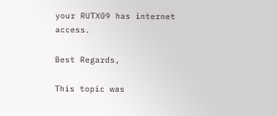your RUTX09 has internet access.

Best Regards,

This topic was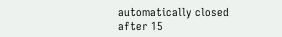automatically closed after 15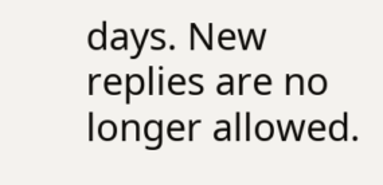days. New replies are no longer allowed.